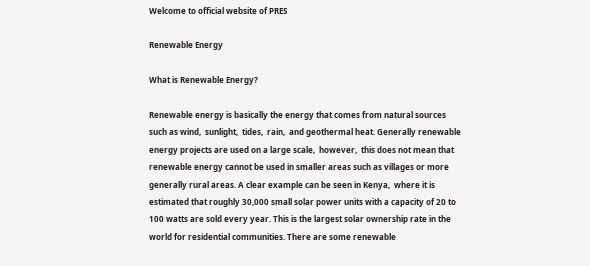Welcome to official website of PRES

Renewable Energy

What is Renewable Energy?

Renewable energy is basically the energy that comes from natural sources such as wind,  sunlight,  tides,  rain,  and geothermal heat. Generally renewable energy projects are used on a large scale,  however,  this does not mean that renewable energy cannot be used in smaller areas such as villages or more generally rural areas. A clear example can be seen in Kenya,  where it is estimated that roughly 30,000 small solar power units with a capacity of 20 to 100 watts are sold every year. This is the largest solar ownership rate in the world for residential communities. There are some renewable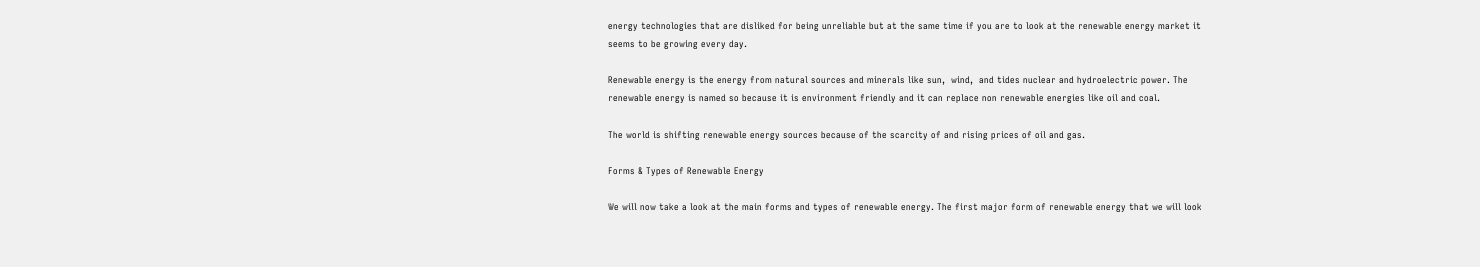energy technologies that are disliked for being unreliable but at the same time if you are to look at the renewable energy market it seems to be growing every day.

Renewable energy is the energy from natural sources and minerals like sun,  wind,  and tides nuclear and hydroelectric power. The renewable energy is named so because it is environment friendly and it can replace non renewable energies like oil and coal.

The world is shifting renewable energy sources because of the scarcity of and rising prices of oil and gas.

Forms & Types of Renewable Energy

We will now take a look at the main forms and types of renewable energy. The first major form of renewable energy that we will look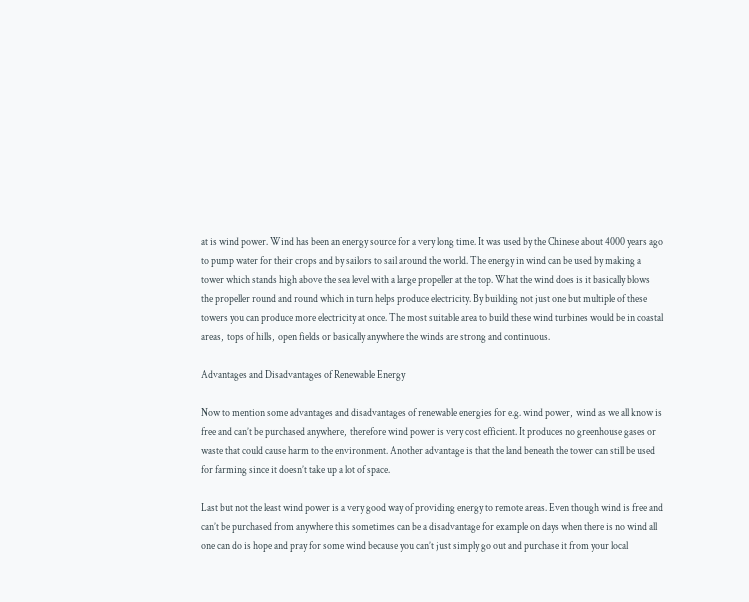at is wind power. Wind has been an energy source for a very long time. It was used by the Chinese about 4000 years ago to pump water for their crops and by sailors to sail around the world. The energy in wind can be used by making a tower which stands high above the sea level with a large propeller at the top. What the wind does is it basically blows the propeller round and round which in turn helps produce electricity. By building not just one but multiple of these towers you can produce more electricity at once. The most suitable area to build these wind turbines would be in coastal areas,  tops of hills,  open fields or basically anywhere the winds are strong and continuous.

Advantages and Disadvantages of Renewable Energy

Now to mention some advantages and disadvantages of renewable energies for e.g. wind power,  wind as we all know is free and can’t be purchased anywhere,  therefore wind power is very cost efficient. It produces no greenhouse gases or waste that could cause harm to the environment. Another advantage is that the land beneath the tower can still be used for farming since it doesn’t take up a lot of space.

Last but not the least wind power is a very good way of providing energy to remote areas. Even though wind is free and can’t be purchased from anywhere this sometimes can be a disadvantage for example on days when there is no wind all one can do is hope and pray for some wind because you can’t just simply go out and purchase it from your local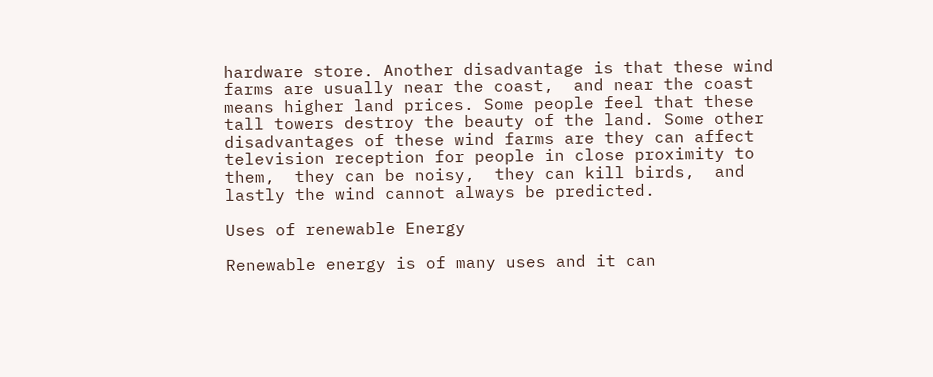hardware store. Another disadvantage is that these wind farms are usually near the coast,  and near the coast means higher land prices. Some people feel that these tall towers destroy the beauty of the land. Some other disadvantages of these wind farms are they can affect television reception for people in close proximity to them,  they can be noisy,  they can kill birds,  and lastly the wind cannot always be predicted.

Uses of renewable Energy

Renewable energy is of many uses and it can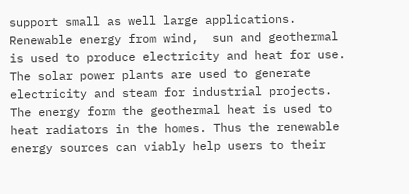support small as well large applications. Renewable energy from wind,  sun and geothermal is used to produce electricity and heat for use. The solar power plants are used to generate electricity and steam for industrial projects. The energy form the geothermal heat is used to heat radiators in the homes. Thus the renewable energy sources can viably help users to their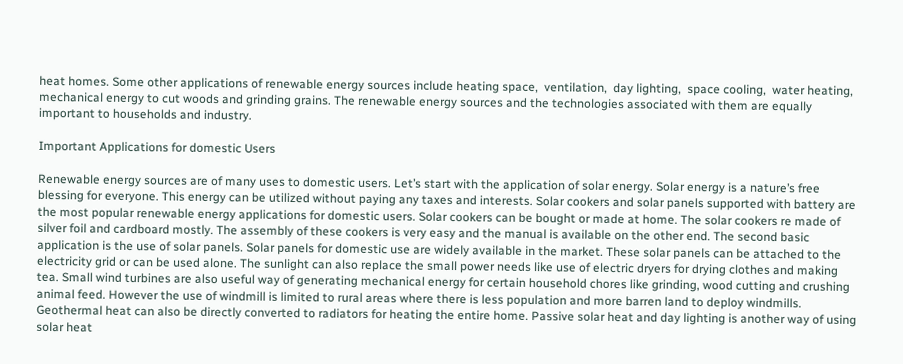heat homes. Some other applications of renewable energy sources include heating space,  ventilation,  day lighting,  space cooling,  water heating,  mechanical energy to cut woods and grinding grains. The renewable energy sources and the technologies associated with them are equally important to households and industry.

Important Applications for domestic Users

Renewable energy sources are of many uses to domestic users. Let’s start with the application of solar energy. Solar energy is a nature’s free blessing for everyone. This energy can be utilized without paying any taxes and interests. Solar cookers and solar panels supported with battery are the most popular renewable energy applications for domestic users. Solar cookers can be bought or made at home. The solar cookers re made of silver foil and cardboard mostly. The assembly of these cookers is very easy and the manual is available on the other end. The second basic application is the use of solar panels. Solar panels for domestic use are widely available in the market. These solar panels can be attached to the electricity grid or can be used alone. The sunlight can also replace the small power needs like use of electric dryers for drying clothes and making tea. Small wind turbines are also useful way of generating mechanical energy for certain household chores like grinding, wood cutting and crushing animal feed. However the use of windmill is limited to rural areas where there is less population and more barren land to deploy windmills. Geothermal heat can also be directly converted to radiators for heating the entire home. Passive solar heat and day lighting is another way of using solar heat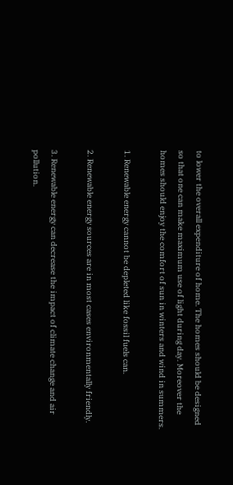to lower the overall expenditure of home. The homes should be designed so that one can make maximum use of light during day. Moreover the homes should enjoy the comfort of sun in winters and wind in summers.

1. Renewable energy cannot be depleted like fossil fuels can.

2. Renewable energy sources are in most cases environmentally friendly.

3. Renewable energy can decrease the impact of climate change and air pollution.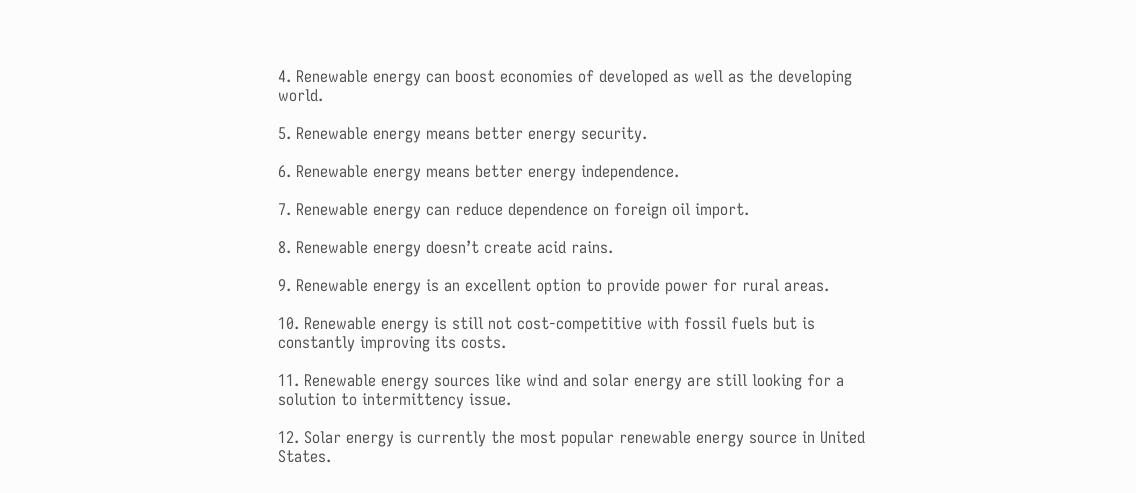4. Renewable energy can boost economies of developed as well as the developing world.

5. Renewable energy means better energy security.

6. Renewable energy means better energy independence.

7. Renewable energy can reduce dependence on foreign oil import.

8. Renewable energy doesn’t create acid rains.

9. Renewable energy is an excellent option to provide power for rural areas.

10. Renewable energy is still not cost-competitive with fossil fuels but is constantly improving its costs.

11. Renewable energy sources like wind and solar energy are still looking for a solution to intermittency issue.

12. Solar energy is currently the most popular renewable energy source in United States.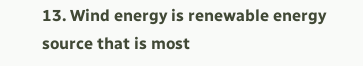13. Wind energy is renewable energy source that is most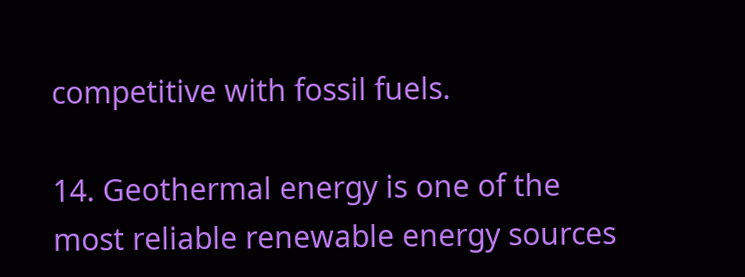competitive with fossil fuels.

14. Geothermal energy is one of the most reliable renewable energy sources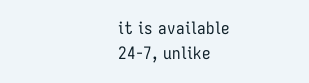it is available 24-7, unlike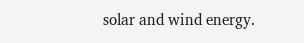solar and wind energy.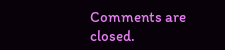Comments are closed.